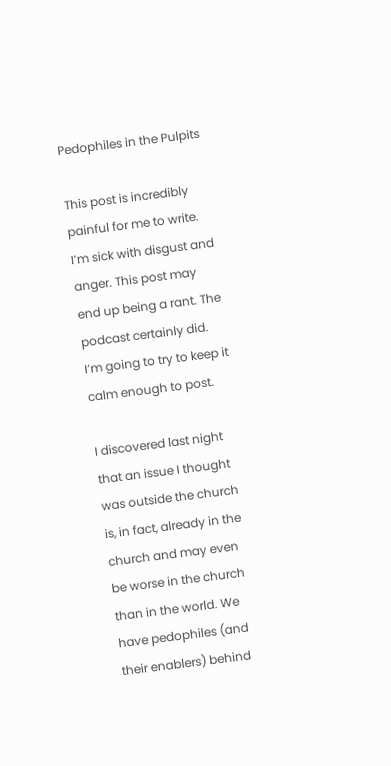Pedophiles in the Pulpits

This post is incredibly painful for me to write. I’m sick with disgust and anger. This post may end up being a rant. The podcast certainly did.  I’m going to try to keep it calm enough to post.

I discovered last night that an issue I thought was outside the church is, in fact, already in the church and may even be worse in the church than in the world. We have pedophiles (and their enablers) behind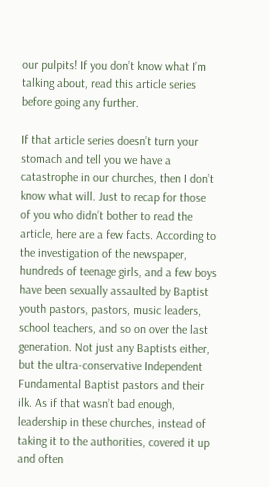our pulpits! If you don’t know what I’m talking about, read this article series before going any further.

If that article series doesn’t turn your stomach and tell you we have a catastrophe in our churches, then I don’t know what will. Just to recap for those of you who didn’t bother to read the article, here are a few facts. According to the investigation of the newspaper, hundreds of teenage girls, and a few boys have been sexually assaulted by Baptist youth pastors, pastors, music leaders, school teachers, and so on over the last generation. Not just any Baptists either, but the ultra-conservative Independent Fundamental Baptist pastors and their ilk. As if that wasn’t bad enough, leadership in these churches, instead of taking it to the authorities, covered it up and often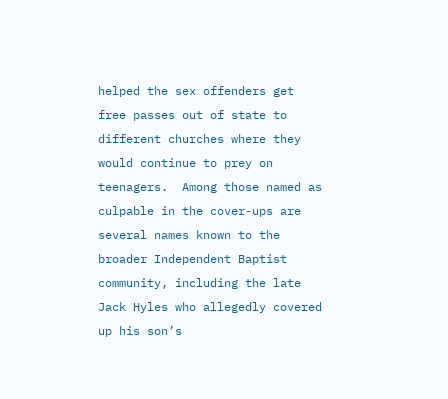helped the sex offenders get free passes out of state to different churches where they would continue to prey on teenagers.  Among those named as culpable in the cover-ups are several names known to the broader Independent Baptist community, including the late Jack Hyles who allegedly covered up his son’s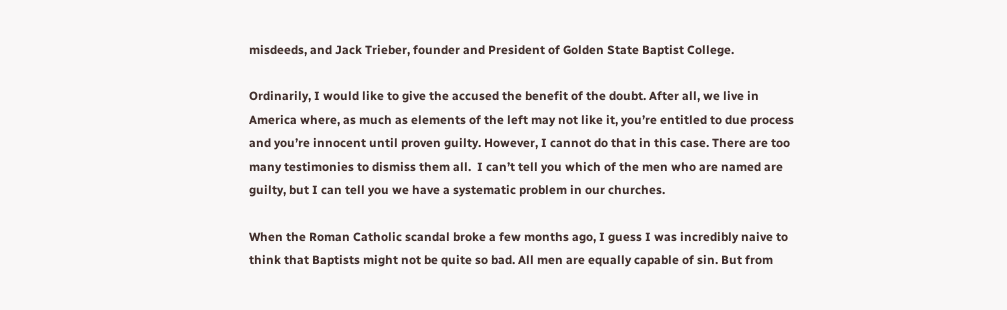misdeeds, and Jack Trieber, founder and President of Golden State Baptist College.

Ordinarily, I would like to give the accused the benefit of the doubt. After all, we live in America where, as much as elements of the left may not like it, you’re entitled to due process and you’re innocent until proven guilty. However, I cannot do that in this case. There are too many testimonies to dismiss them all.  I can’t tell you which of the men who are named are guilty, but I can tell you we have a systematic problem in our churches.

When the Roman Catholic scandal broke a few months ago, I guess I was incredibly naive to think that Baptists might not be quite so bad. All men are equally capable of sin. But from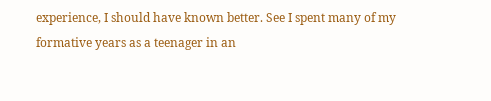experience, I should have known better. See I spent many of my formative years as a teenager in an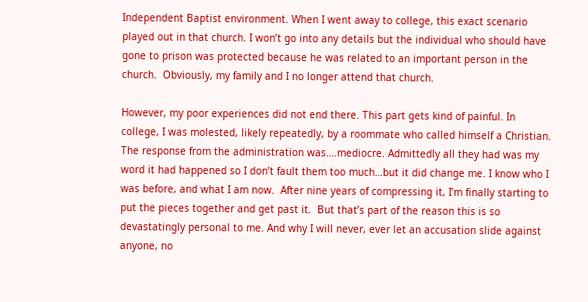Independent Baptist environment. When I went away to college, this exact scenario played out in that church. I won’t go into any details but the individual who should have gone to prison was protected because he was related to an important person in the church.  Obviously, my family and I no longer attend that church.

However, my poor experiences did not end there. This part gets kind of painful. In college, I was molested, likely repeatedly, by a roommate who called himself a Christian. The response from the administration was….mediocre. Admittedly all they had was my word it had happened so I don’t fault them too much…but it did change me. I know who I was before, and what I am now.  After nine years of compressing it, I’m finally starting to put the pieces together and get past it.  But that’s part of the reason this is so devastatingly personal to me. And why I will never, ever let an accusation slide against anyone, no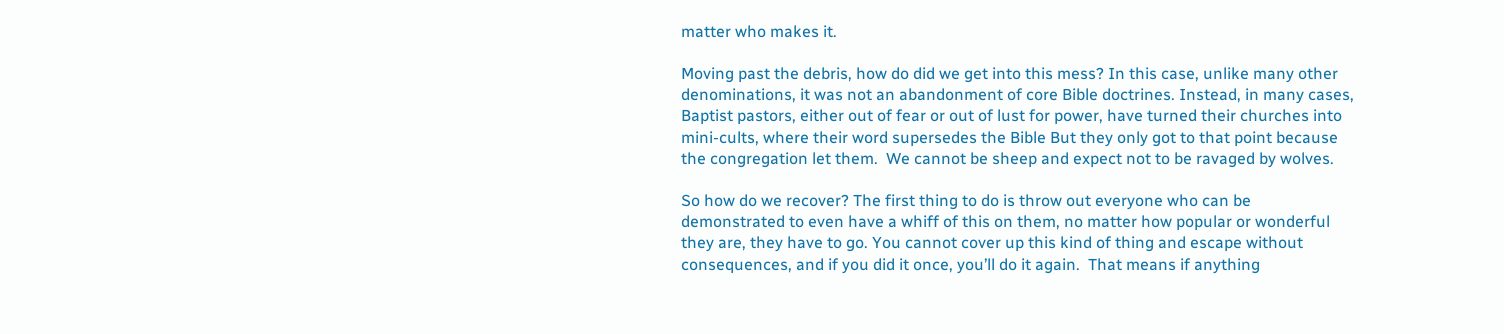matter who makes it.

Moving past the debris, how do did we get into this mess? In this case, unlike many other denominations, it was not an abandonment of core Bible doctrines. Instead, in many cases, Baptist pastors, either out of fear or out of lust for power, have turned their churches into mini-cults, where their word supersedes the Bible But they only got to that point because the congregation let them.  We cannot be sheep and expect not to be ravaged by wolves.

So how do we recover? The first thing to do is throw out everyone who can be demonstrated to even have a whiff of this on them, no matter how popular or wonderful they are, they have to go. You cannot cover up this kind of thing and escape without consequences, and if you did it once, you’ll do it again.  That means if anything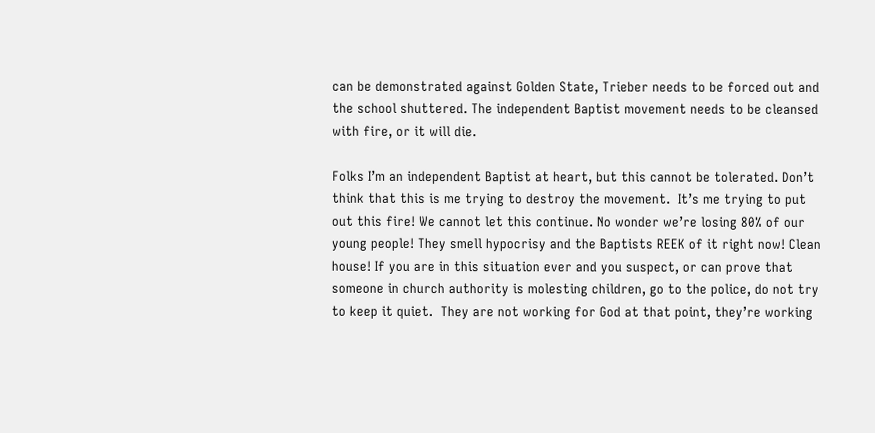can be demonstrated against Golden State, Trieber needs to be forced out and the school shuttered. The independent Baptist movement needs to be cleansed with fire, or it will die.

Folks I’m an independent Baptist at heart, but this cannot be tolerated. Don’t think that this is me trying to destroy the movement.  It’s me trying to put out this fire! We cannot let this continue. No wonder we’re losing 80% of our young people! They smell hypocrisy and the Baptists REEK of it right now! Clean house! If you are in this situation ever and you suspect, or can prove that someone in church authority is molesting children, go to the police, do not try to keep it quiet.  They are not working for God at that point, they’re working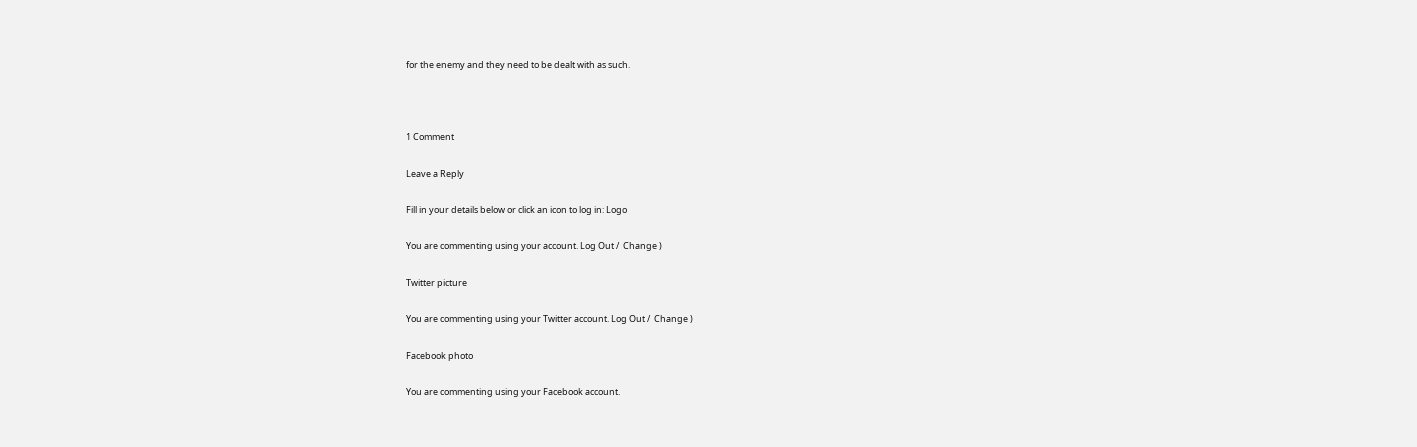for the enemy and they need to be dealt with as such.



1 Comment

Leave a Reply

Fill in your details below or click an icon to log in: Logo

You are commenting using your account. Log Out /  Change )

Twitter picture

You are commenting using your Twitter account. Log Out /  Change )

Facebook photo

You are commenting using your Facebook account.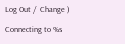Log Out /  Change )

Connecting to %s